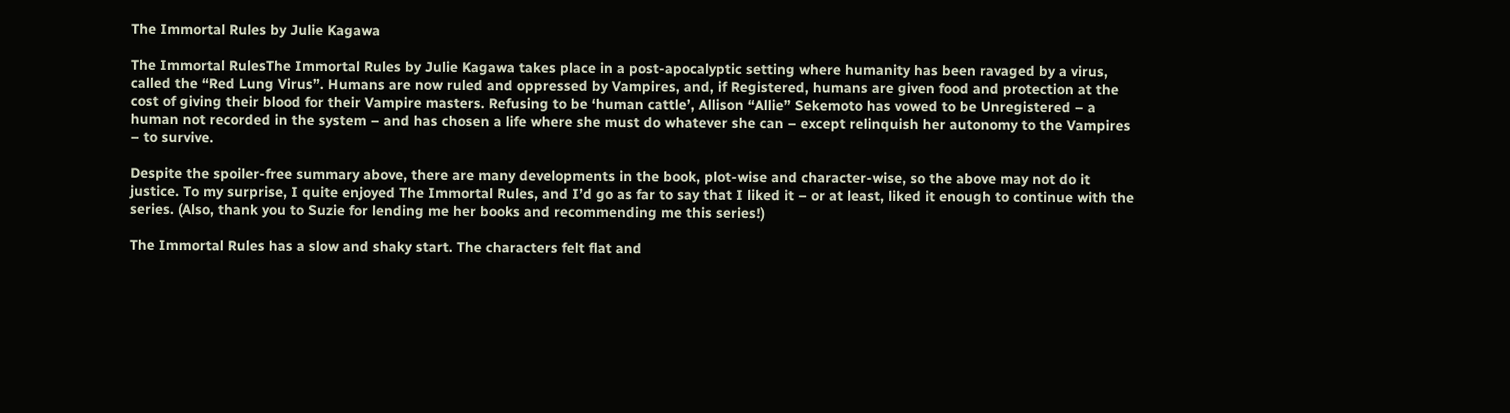The Immortal Rules by Julie Kagawa

The Immortal RulesThe Immortal Rules by Julie Kagawa takes place in a post-apocalyptic setting where humanity has been ravaged by a virus, called the “Red Lung Virus”. Humans are now ruled and oppressed by Vampires, and, if Registered, humans are given food and protection at the cost of giving their blood for their Vampire masters. Refusing to be ‘human cattle’, Allison “Allie” Sekemoto has vowed to be Unregistered – a human not recorded in the system – and has chosen a life where she must do whatever she can – except relinquish her autonomy to the Vampires – to survive.

Despite the spoiler-free summary above, there are many developments in the book, plot-wise and character-wise, so the above may not do it justice. To my surprise, I quite enjoyed The Immortal Rules, and I’d go as far to say that I liked it – or at least, liked it enough to continue with the series. (Also, thank you to Suzie for lending me her books and recommending me this series!)

The Immortal Rules has a slow and shaky start. The characters felt flat and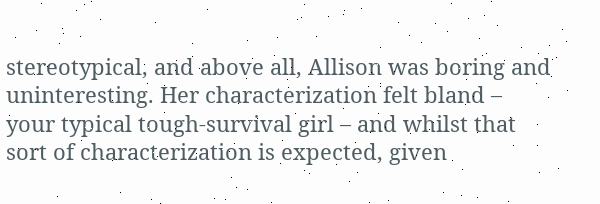stereotypical, and above all, Allison was boring and uninteresting. Her characterization felt bland – your typical tough-survival girl – and whilst that sort of characterization is expected, given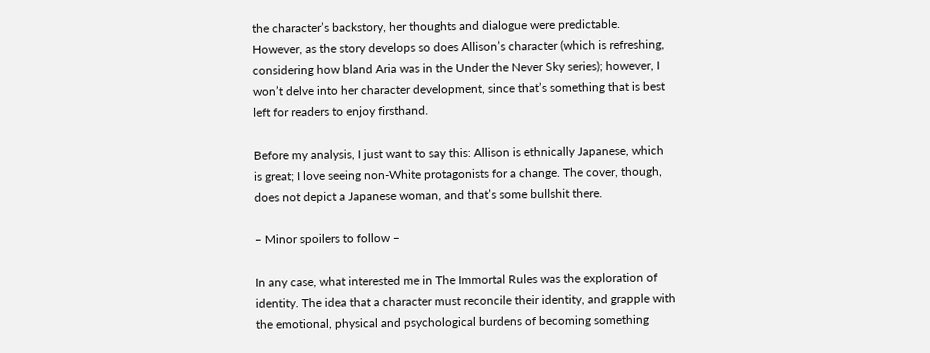the character’s backstory, her thoughts and dialogue were predictable. However, as the story develops so does Allison’s character (which is refreshing, considering how bland Aria was in the Under the Never Sky series); however, I won’t delve into her character development, since that’s something that is best left for readers to enjoy firsthand.

Before my analysis, I just want to say this: Allison is ethnically Japanese, which is great; I love seeing non-White protagonists for a change. The cover, though, does not depict a Japanese woman, and that’s some bullshit there.

– Minor spoilers to follow –

In any case, what interested me in The Immortal Rules was the exploration of identity. The idea that a character must reconcile their identity, and grapple with the emotional, physical and psychological burdens of becoming something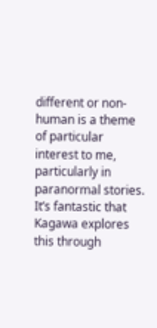different or non-human is a theme of particular interest to me, particularly in paranormal stories. It’s fantastic that Kagawa explores this through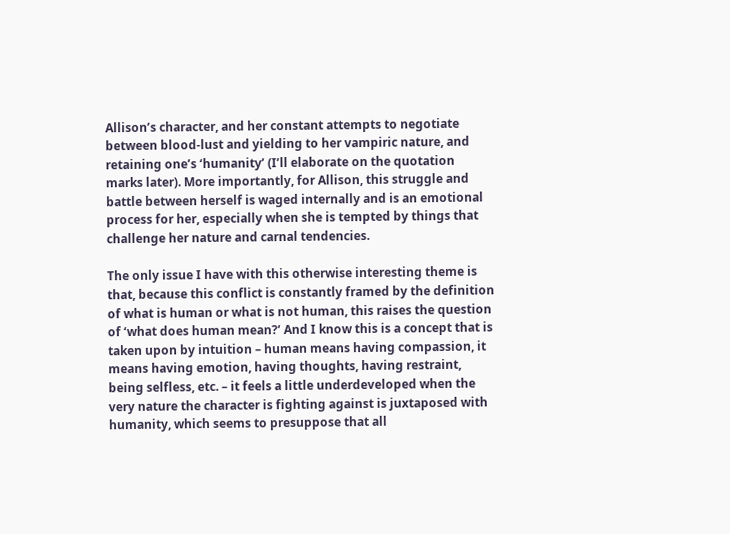Allison’s character, and her constant attempts to negotiate between blood-lust and yielding to her vampiric nature, and retaining one’s ‘humanity’ (I’ll elaborate on the quotation marks later). More importantly, for Allison, this struggle and battle between herself is waged internally and is an emotional process for her, especially when she is tempted by things that challenge her nature and carnal tendencies.

The only issue I have with this otherwise interesting theme is that, because this conflict is constantly framed by the definition of what is human or what is not human, this raises the question of ‘what does human mean?’ And I know this is a concept that is taken upon by intuition – human means having compassion, it means having emotion, having thoughts, having restraint, being selfless, etc. – it feels a little underdeveloped when the very nature the character is fighting against is juxtaposed with humanity, which seems to presuppose that all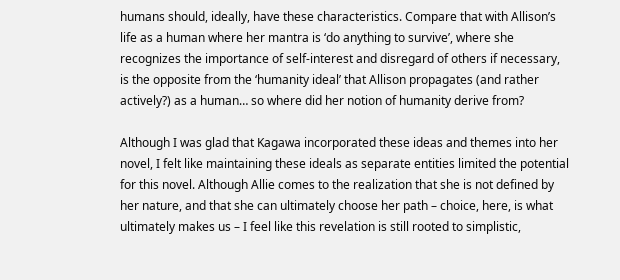humans should, ideally, have these characteristics. Compare that with Allison’s life as a human where her mantra is ‘do anything to survive’, where she recognizes the importance of self-interest and disregard of others if necessary, is the opposite from the ‘humanity ideal’ that Allison propagates (and rather actively?) as a human… so where did her notion of humanity derive from?

Although I was glad that Kagawa incorporated these ideas and themes into her novel, I felt like maintaining these ideals as separate entities limited the potential for this novel. Although Allie comes to the realization that she is not defined by her nature, and that she can ultimately choose her path – choice, here, is what ultimately makes us – I feel like this revelation is still rooted to simplistic,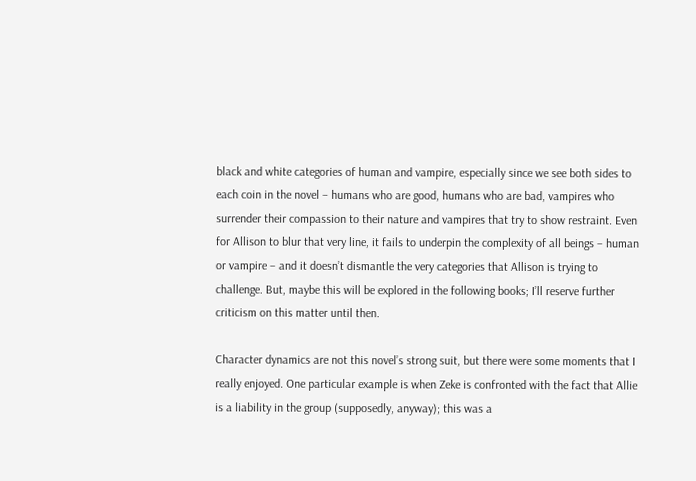black and white categories of human and vampire, especially since we see both sides to each coin in the novel – humans who are good, humans who are bad, vampires who surrender their compassion to their nature and vampires that try to show restraint. Even for Allison to blur that very line, it fails to underpin the complexity of all beings – human or vampire – and it doesn’t dismantle the very categories that Allison is trying to challenge. But, maybe this will be explored in the following books; I’ll reserve further criticism on this matter until then.

Character dynamics are not this novel’s strong suit, but there were some moments that I really enjoyed. One particular example is when Zeke is confronted with the fact that Allie is a liability in the group (supposedly, anyway); this was a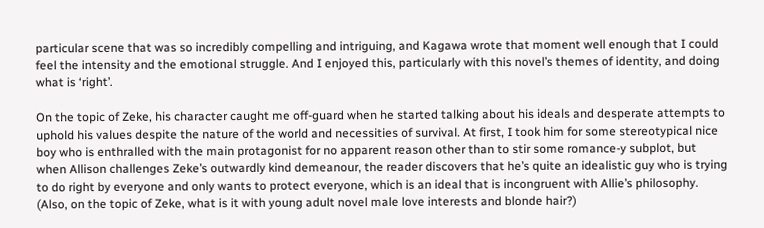particular scene that was so incredibly compelling and intriguing, and Kagawa wrote that moment well enough that I could feel the intensity and the emotional struggle. And I enjoyed this, particularly with this novel’s themes of identity, and doing what is ‘right’.

On the topic of Zeke, his character caught me off-guard when he started talking about his ideals and desperate attempts to uphold his values despite the nature of the world and necessities of survival. At first, I took him for some stereotypical nice boy who is enthralled with the main protagonist for no apparent reason other than to stir some romance-y subplot, but when Allison challenges Zeke’s outwardly kind demeanour, the reader discovers that he’s quite an idealistic guy who is trying to do right by everyone and only wants to protect everyone, which is an ideal that is incongruent with Allie’s philosophy. (Also, on the topic of Zeke, what is it with young adult novel male love interests and blonde hair?)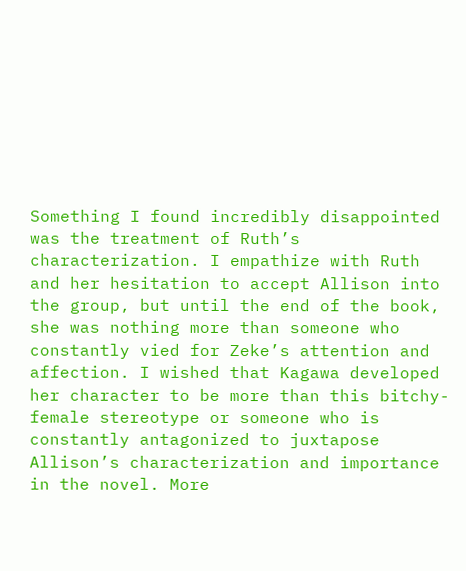Something I found incredibly disappointed was the treatment of Ruth’s characterization. I empathize with Ruth and her hesitation to accept Allison into the group, but until the end of the book, she was nothing more than someone who constantly vied for Zeke’s attention and affection. I wished that Kagawa developed her character to be more than this bitchy-female stereotype or someone who is constantly antagonized to juxtapose Allison’s characterization and importance in the novel. More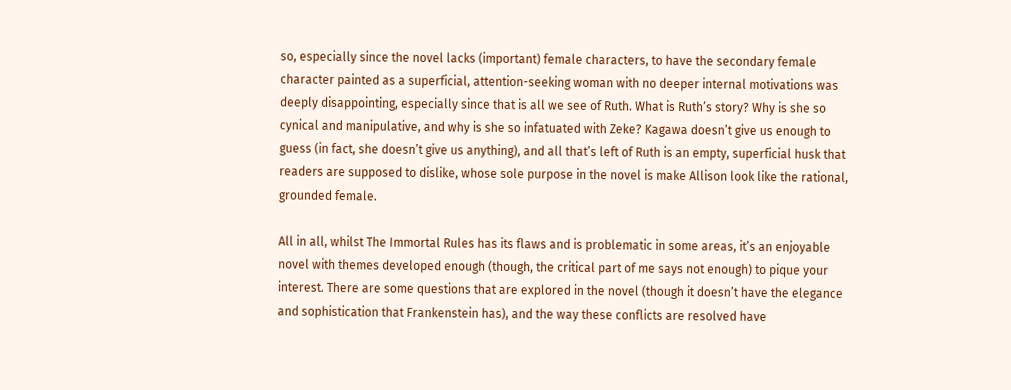so, especially since the novel lacks (important) female characters, to have the secondary female character painted as a superficial, attention-seeking woman with no deeper internal motivations was deeply disappointing, especially since that is all we see of Ruth. What is Ruth’s story? Why is she so cynical and manipulative, and why is she so infatuated with Zeke? Kagawa doesn’t give us enough to guess (in fact, she doesn’t give us anything), and all that’s left of Ruth is an empty, superficial husk that readers are supposed to dislike, whose sole purpose in the novel is make Allison look like the rational, grounded female.

All in all, whilst The Immortal Rules has its flaws and is problematic in some areas, it’s an enjoyable novel with themes developed enough (though, the critical part of me says not enough) to pique your interest. There are some questions that are explored in the novel (though it doesn’t have the elegance and sophistication that Frankenstein has), and the way these conflicts are resolved have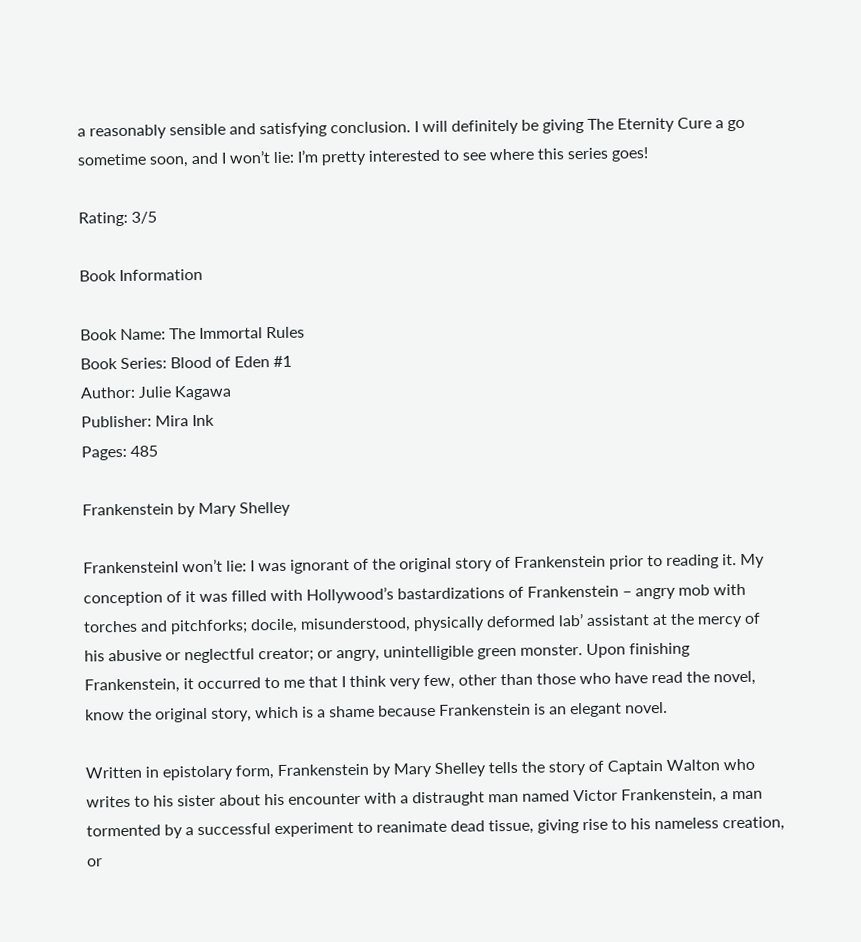a reasonably sensible and satisfying conclusion. I will definitely be giving The Eternity Cure a go sometime soon, and I won’t lie: I’m pretty interested to see where this series goes!

Rating: 3/5

Book Information

Book Name: The Immortal Rules
Book Series: Blood of Eden #1
Author: Julie Kagawa
Publisher: Mira Ink
Pages: 485

Frankenstein by Mary Shelley

FrankensteinI won’t lie: I was ignorant of the original story of Frankenstein prior to reading it. My conception of it was filled with Hollywood’s bastardizations of Frankenstein – angry mob with torches and pitchforks; docile, misunderstood, physically deformed lab’ assistant at the mercy of his abusive or neglectful creator; or angry, unintelligible green monster. Upon finishing Frankenstein, it occurred to me that I think very few, other than those who have read the novel, know the original story, which is a shame because Frankenstein is an elegant novel.

Written in epistolary form, Frankenstein by Mary Shelley tells the story of Captain Walton who writes to his sister about his encounter with a distraught man named Victor Frankenstein, a man tormented by a successful experiment to reanimate dead tissue, giving rise to his nameless creation, or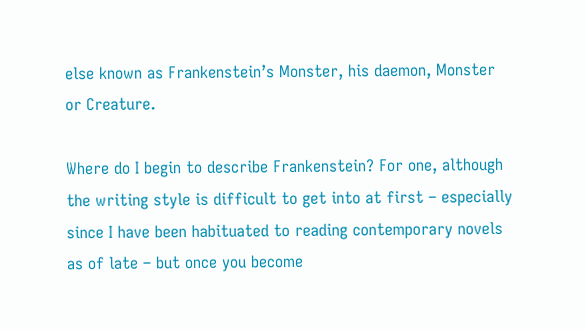else known as Frankenstein’s Monster, his daemon, Monster or Creature.

Where do I begin to describe Frankenstein? For one, although the writing style is difficult to get into at first – especially since I have been habituated to reading contemporary novels as of late – but once you become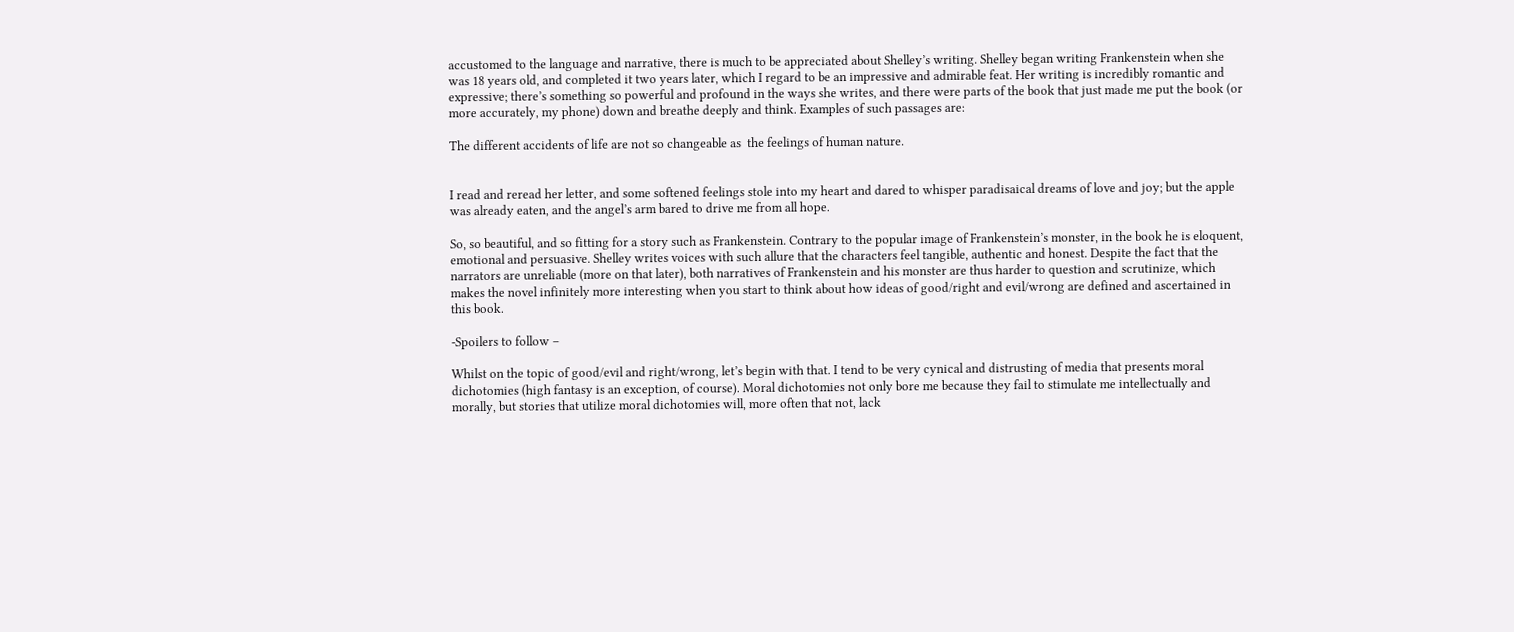accustomed to the language and narrative, there is much to be appreciated about Shelley’s writing. Shelley began writing Frankenstein when she was 18 years old, and completed it two years later, which I regard to be an impressive and admirable feat. Her writing is incredibly romantic and expressive; there’s something so powerful and profound in the ways she writes, and there were parts of the book that just made me put the book (or more accurately, my phone) down and breathe deeply and think. Examples of such passages are:

The different accidents of life are not so changeable as  the feelings of human nature.


I read and reread her letter, and some softened feelings stole into my heart and dared to whisper paradisaical dreams of love and joy; but the apple was already eaten, and the angel’s arm bared to drive me from all hope.

So, so beautiful, and so fitting for a story such as Frankenstein. Contrary to the popular image of Frankenstein’s monster, in the book he is eloquent, emotional and persuasive. Shelley writes voices with such allure that the characters feel tangible, authentic and honest. Despite the fact that the narrators are unreliable (more on that later), both narratives of Frankenstein and his monster are thus harder to question and scrutinize, which makes the novel infinitely more interesting when you start to think about how ideas of good/right and evil/wrong are defined and ascertained in this book.

-Spoilers to follow –

Whilst on the topic of good/evil and right/wrong, let’s begin with that. I tend to be very cynical and distrusting of media that presents moral dichotomies (high fantasy is an exception, of course). Moral dichotomies not only bore me because they fail to stimulate me intellectually and morally, but stories that utilize moral dichotomies will, more often that not, lack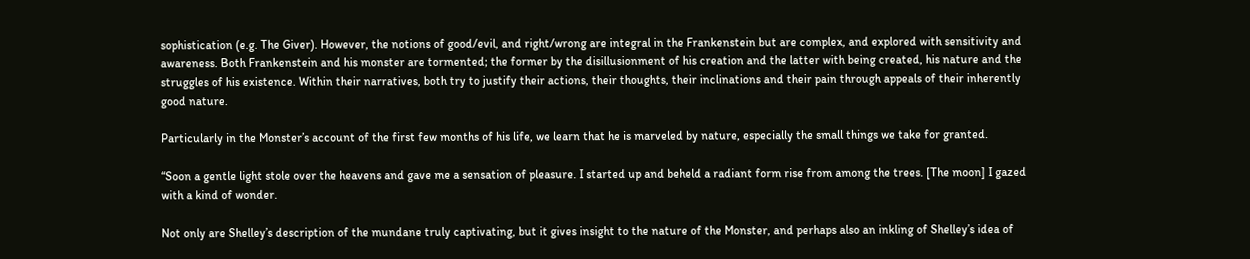sophistication (e.g. The Giver). However, the notions of good/evil, and right/wrong are integral in the Frankenstein but are complex, and explored with sensitivity and awareness. Both Frankenstein and his monster are tormented; the former by the disillusionment of his creation and the latter with being created, his nature and the struggles of his existence. Within their narratives, both try to justify their actions, their thoughts, their inclinations and their pain through appeals of their inherently good nature.

Particularly in the Monster’s account of the first few months of his life, we learn that he is marveled by nature, especially the small things we take for granted.

“Soon a gentle light stole over the heavens and gave me a sensation of pleasure. I started up and beheld a radiant form rise from among the trees. [The moon] I gazed with a kind of wonder.

Not only are Shelley’s description of the mundane truly captivating, but it gives insight to the nature of the Monster, and perhaps also an inkling of Shelley’s idea of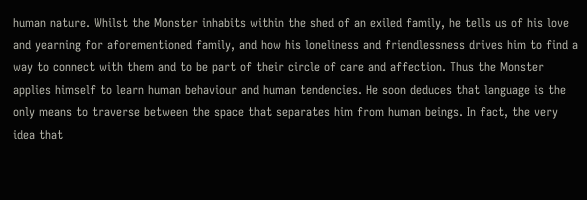human nature. Whilst the Monster inhabits within the shed of an exiled family, he tells us of his love and yearning for aforementioned family, and how his loneliness and friendlessness drives him to find a way to connect with them and to be part of their circle of care and affection. Thus the Monster applies himself to learn human behaviour and human tendencies. He soon deduces that language is the only means to traverse between the space that separates him from human beings. In fact, the very idea that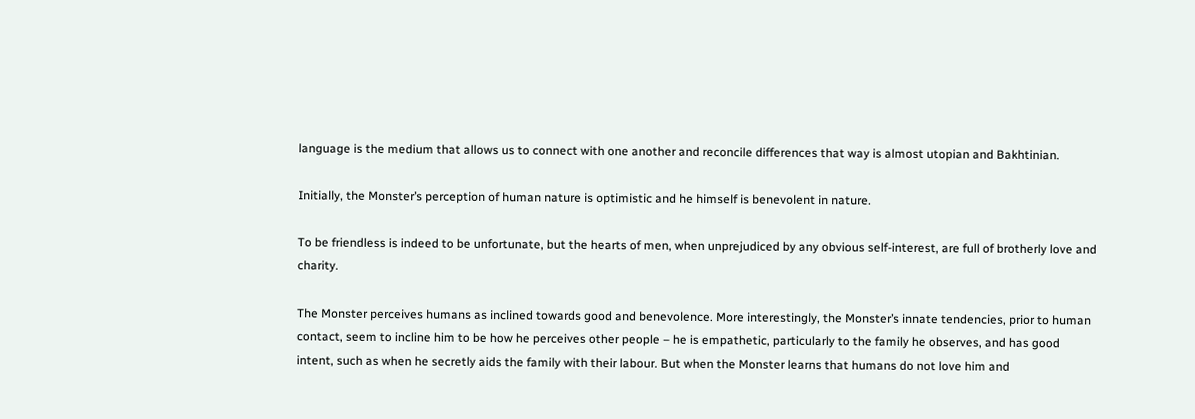language is the medium that allows us to connect with one another and reconcile differences that way is almost utopian and Bakhtinian.

Initially, the Monster’s perception of human nature is optimistic and he himself is benevolent in nature.

To be friendless is indeed to be unfortunate, but the hearts of men, when unprejudiced by any obvious self-interest, are full of brotherly love and charity.

The Monster perceives humans as inclined towards good and benevolence. More interestingly, the Monster’s innate tendencies, prior to human contact, seem to incline him to be how he perceives other people – he is empathetic, particularly to the family he observes, and has good intent, such as when he secretly aids the family with their labour. But when the Monster learns that humans do not love him and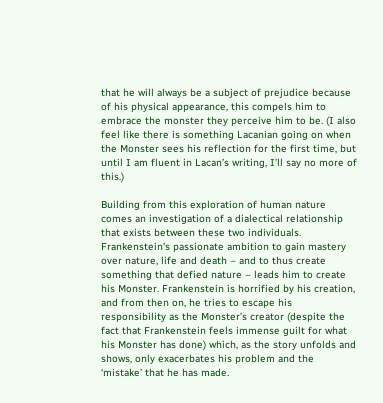that he will always be a subject of prejudice because of his physical appearance, this compels him to embrace the monster they perceive him to be. (I also feel like there is something Lacanian going on when the Monster sees his reflection for the first time, but until I am fluent in Lacan’s writing, I’ll say no more of this.)

Building from this exploration of human nature comes an investigation of a dialectical relationship that exists between these two individuals. Frankenstein’s passionate ambition to gain mastery over nature, life and death – and to thus create something that defied nature – leads him to create his Monster. Frankenstein is horrified by his creation, and from then on, he tries to escape his responsibility as the Monster’s creator (despite the fact that Frankenstein feels immense guilt for what his Monster has done) which, as the story unfolds and shows, only exacerbates his problem and the ‘mistake’ that he has made.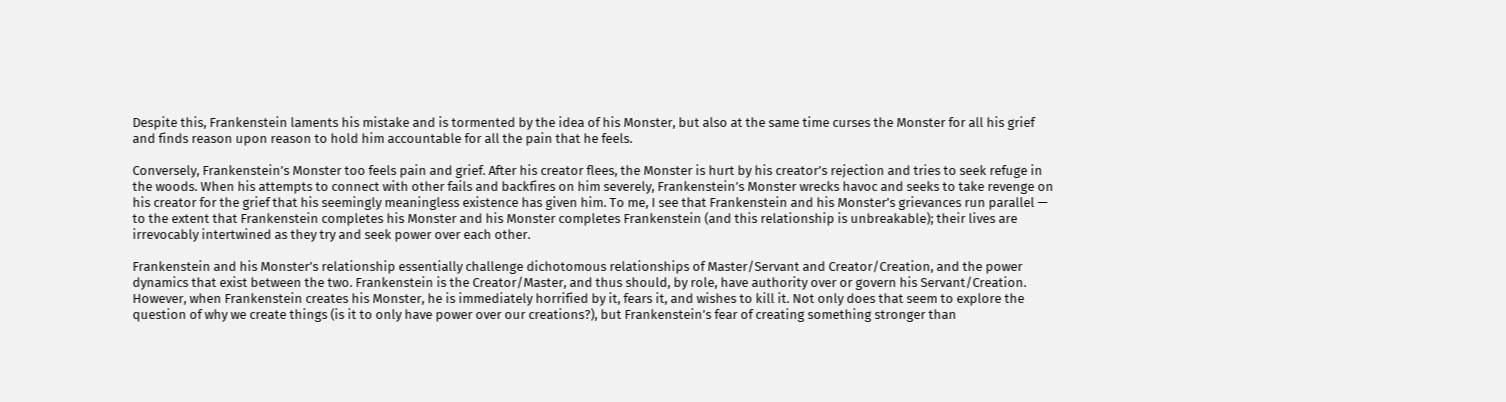Despite this, Frankenstein laments his mistake and is tormented by the idea of his Monster, but also at the same time curses the Monster for all his grief and finds reason upon reason to hold him accountable for all the pain that he feels.

Conversely, Frankenstein’s Monster too feels pain and grief. After his creator flees, the Monster is hurt by his creator’s rejection and tries to seek refuge in the woods. When his attempts to connect with other fails and backfires on him severely, Frankenstein’s Monster wrecks havoc and seeks to take revenge on his creator for the grief that his seemingly meaningless existence has given him. To me, I see that Frankenstein and his Monster’s grievances run parallel — to the extent that Frankenstein completes his Monster and his Monster completes Frankenstein (and this relationship is unbreakable); their lives are irrevocably intertwined as they try and seek power over each other.

Frankenstein and his Monster’s relationship essentially challenge dichotomous relationships of Master/Servant and Creator/Creation, and the power dynamics that exist between the two. Frankenstein is the Creator/Master, and thus should, by role, have authority over or govern his Servant/Creation. However, when Frankenstein creates his Monster, he is immediately horrified by it, fears it, and wishes to kill it. Not only does that seem to explore the question of why we create things (is it to only have power over our creations?), but Frankenstein’s fear of creating something stronger than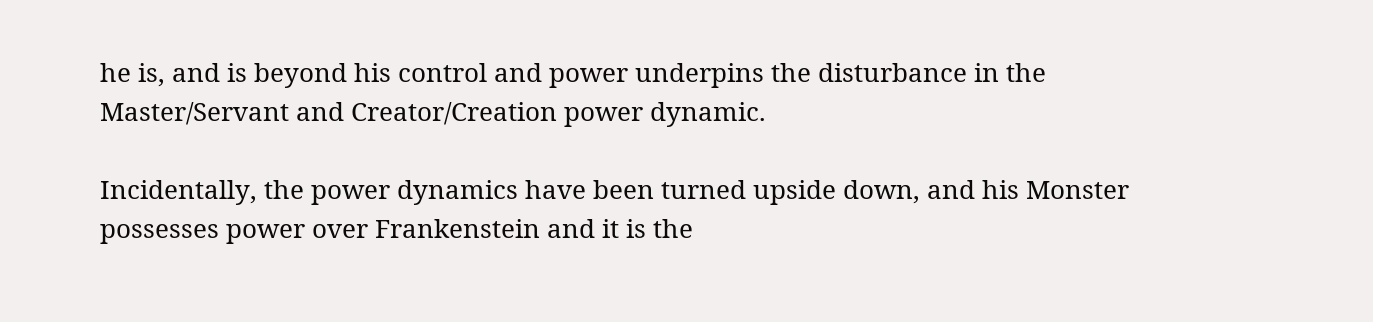he is, and is beyond his control and power underpins the disturbance in the Master/Servant and Creator/Creation power dynamic.

Incidentally, the power dynamics have been turned upside down, and his Monster possesses power over Frankenstein and it is the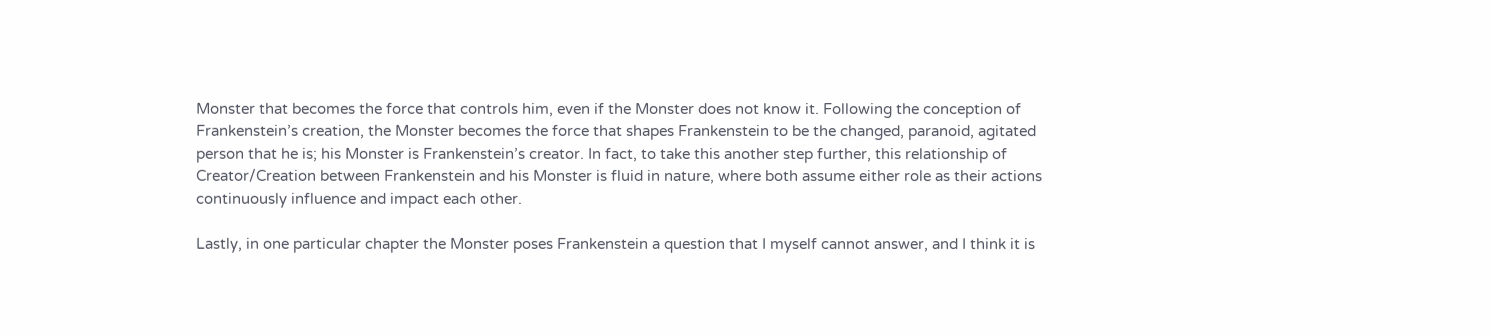Monster that becomes the force that controls him, even if the Monster does not know it. Following the conception of Frankenstein’s creation, the Monster becomes the force that shapes Frankenstein to be the changed, paranoid, agitated person that he is; his Monster is Frankenstein’s creator. In fact, to take this another step further, this relationship of Creator/Creation between Frankenstein and his Monster is fluid in nature, where both assume either role as their actions continuously influence and impact each other.

Lastly, in one particular chapter the Monster poses Frankenstein a question that I myself cannot answer, and I think it is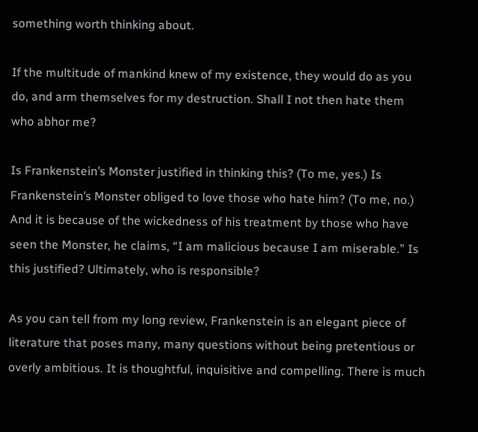something worth thinking about.

If the multitude of mankind knew of my existence, they would do as you do, and arm themselves for my destruction. Shall I not then hate them who abhor me?

Is Frankenstein’s Monster justified in thinking this? (To me, yes.) Is Frankenstein’s Monster obliged to love those who hate him? (To me, no.) And it is because of the wickedness of his treatment by those who have seen the Monster, he claims, “I am malicious because I am miserable.” Is this justified? Ultimately, who is responsible?

As you can tell from my long review, Frankenstein is an elegant piece of literature that poses many, many questions without being pretentious or overly ambitious. It is thoughtful, inquisitive and compelling. There is much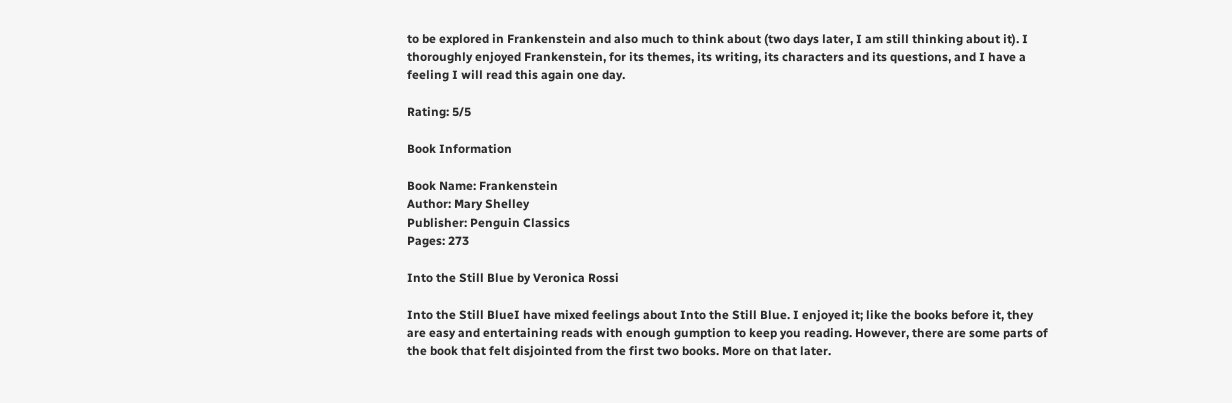to be explored in Frankenstein and also much to think about (two days later, I am still thinking about it). I thoroughly enjoyed Frankenstein, for its themes, its writing, its characters and its questions, and I have a feeling I will read this again one day.

Rating: 5/5

Book Information

Book Name: Frankenstein
Author: Mary Shelley
Publisher: Penguin Classics
Pages: 273

Into the Still Blue by Veronica Rossi

Into the Still BlueI have mixed feelings about Into the Still Blue. I enjoyed it; like the books before it, they are easy and entertaining reads with enough gumption to keep you reading. However, there are some parts of the book that felt disjointed from the first two books. More on that later.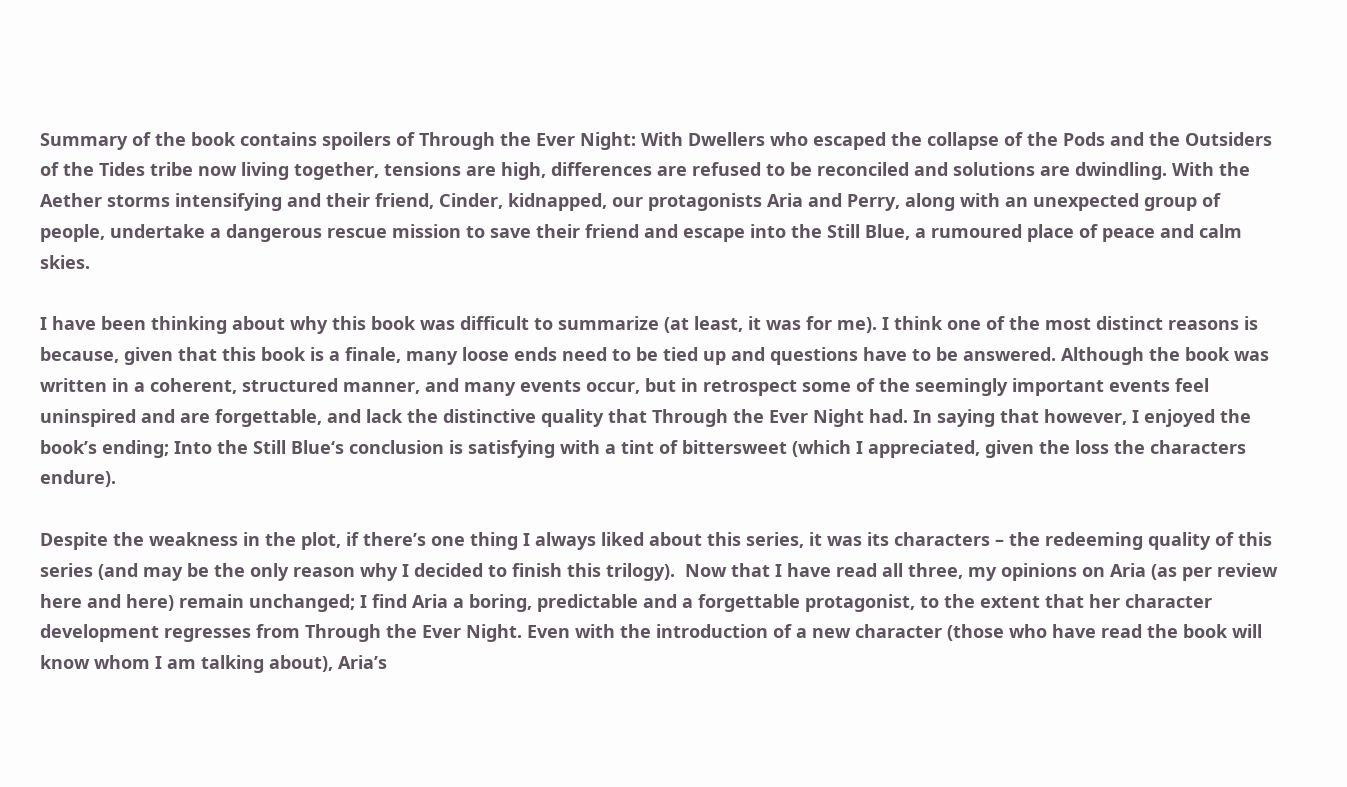Summary of the book contains spoilers of Through the Ever Night: With Dwellers who escaped the collapse of the Pods and the Outsiders of the Tides tribe now living together, tensions are high, differences are refused to be reconciled and solutions are dwindling. With the Aether storms intensifying and their friend, Cinder, kidnapped, our protagonists Aria and Perry, along with an unexpected group of people, undertake a dangerous rescue mission to save their friend and escape into the Still Blue, a rumoured place of peace and calm skies.

I have been thinking about why this book was difficult to summarize (at least, it was for me). I think one of the most distinct reasons is because, given that this book is a finale, many loose ends need to be tied up and questions have to be answered. Although the book was written in a coherent, structured manner, and many events occur, but in retrospect some of the seemingly important events feel uninspired and are forgettable, and lack the distinctive quality that Through the Ever Night had. In saying that however, I enjoyed the book’s ending; Into the Still Blue‘s conclusion is satisfying with a tint of bittersweet (which I appreciated, given the loss the characters endure).

Despite the weakness in the plot, if there’s one thing I always liked about this series, it was its characters – the redeeming quality of this series (and may be the only reason why I decided to finish this trilogy).  Now that I have read all three, my opinions on Aria (as per review here and here) remain unchanged; I find Aria a boring, predictable and a forgettable protagonist, to the extent that her character development regresses from Through the Ever Night. Even with the introduction of a new character (those who have read the book will know whom I am talking about), Aria’s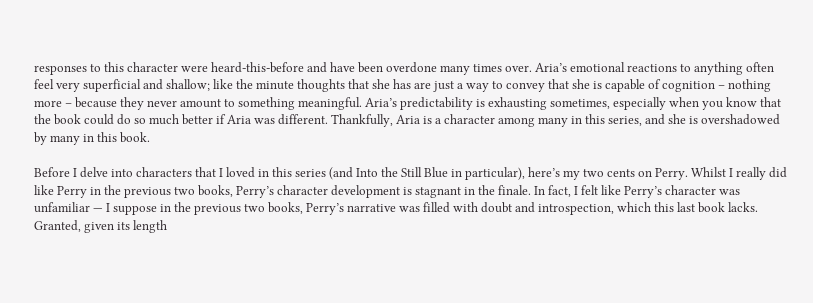responses to this character were heard-this-before and have been overdone many times over. Aria’s emotional reactions to anything often feel very superficial and shallow; like the minute thoughts that she has are just a way to convey that she is capable of cognition – nothing more – because they never amount to something meaningful. Aria’s predictability is exhausting sometimes, especially when you know that the book could do so much better if Aria was different. Thankfully, Aria is a character among many in this series, and she is overshadowed by many in this book.

Before I delve into characters that I loved in this series (and Into the Still Blue in particular), here’s my two cents on Perry. Whilst I really did like Perry in the previous two books, Perry’s character development is stagnant in the finale. In fact, I felt like Perry’s character was unfamiliar — I suppose in the previous two books, Perry’s narrative was filled with doubt and introspection, which this last book lacks. Granted, given its length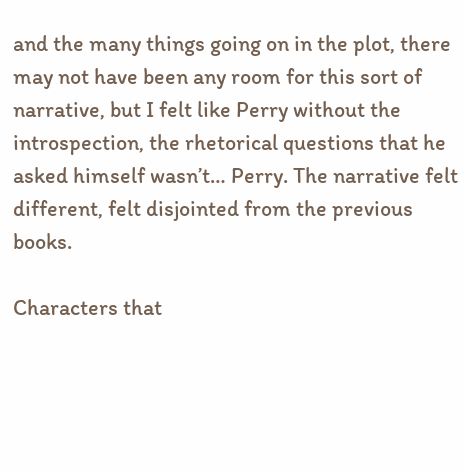and the many things going on in the plot, there may not have been any room for this sort of narrative, but I felt like Perry without the introspection, the rhetorical questions that he asked himself wasn’t… Perry. The narrative felt different, felt disjointed from the previous books.

Characters that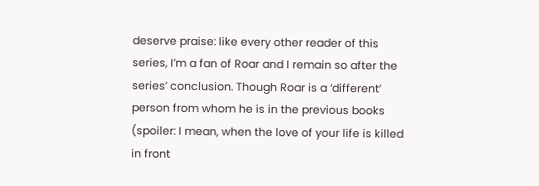deserve praise: like every other reader of this series, I’m a fan of Roar and I remain so after the series’ conclusion. Though Roar is a ‘different’ person from whom he is in the previous books (spoiler: I mean, when the love of your life is killed in front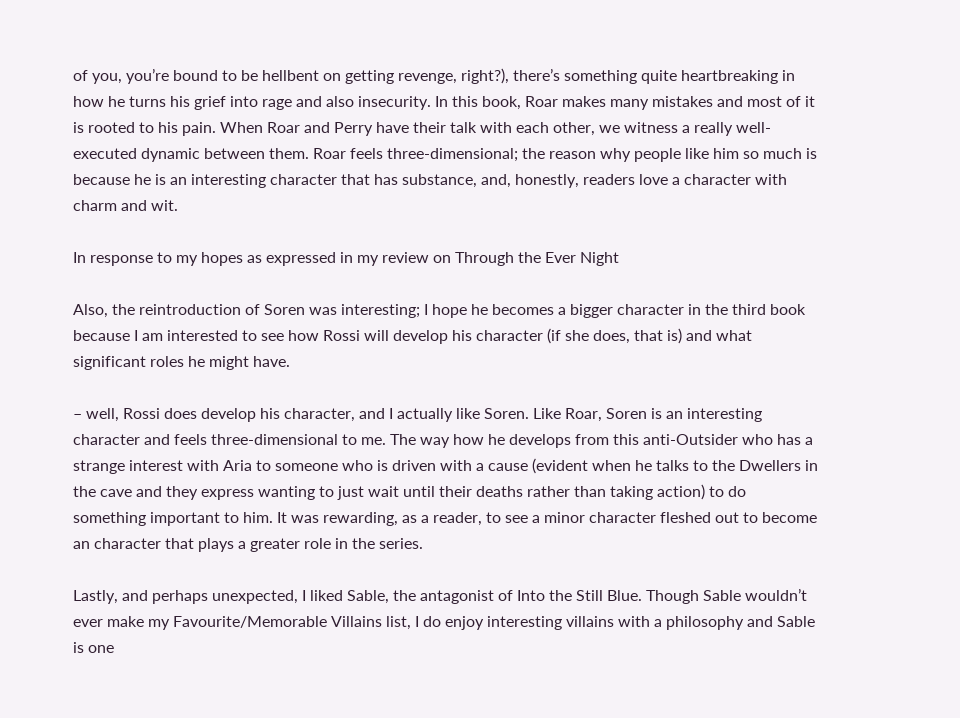of you, you’re bound to be hellbent on getting revenge, right?), there’s something quite heartbreaking in how he turns his grief into rage and also insecurity. In this book, Roar makes many mistakes and most of it is rooted to his pain. When Roar and Perry have their talk with each other, we witness a really well-executed dynamic between them. Roar feels three-dimensional; the reason why people like him so much is because he is an interesting character that has substance, and, honestly, readers love a character with charm and wit.

In response to my hopes as expressed in my review on Through the Ever Night

Also, the reintroduction of Soren was interesting; I hope he becomes a bigger character in the third book because I am interested to see how Rossi will develop his character (if she does, that is) and what significant roles he might have.

– well, Rossi does develop his character, and I actually like Soren. Like Roar, Soren is an interesting character and feels three-dimensional to me. The way how he develops from this anti-Outsider who has a strange interest with Aria to someone who is driven with a cause (evident when he talks to the Dwellers in the cave and they express wanting to just wait until their deaths rather than taking action) to do something important to him. It was rewarding, as a reader, to see a minor character fleshed out to become an character that plays a greater role in the series.

Lastly, and perhaps unexpected, I liked Sable, the antagonist of Into the Still Blue. Though Sable wouldn’t ever make my Favourite/Memorable Villains list, I do enjoy interesting villains with a philosophy and Sable is one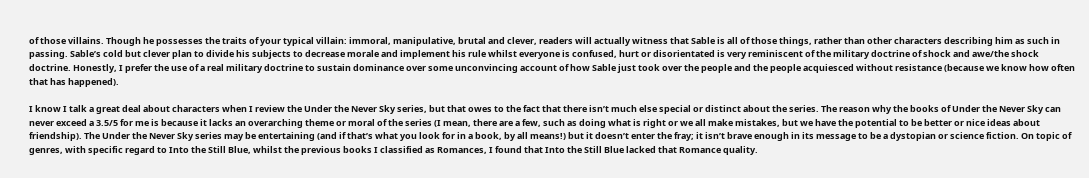of those villains. Though he possesses the traits of your typical villain: immoral, manipulative, brutal and clever, readers will actually witness that Sable is all of those things, rather than other characters describing him as such in passing. Sable’s cold but clever plan to divide his subjects to decrease morale and implement his rule whilst everyone is confused, hurt or disorientated is very reminiscent of the military doctrine of shock and awe/the shock doctrine. Honestly, I prefer the use of a real military doctrine to sustain dominance over some unconvincing account of how Sable just took over the people and the people acquiesced without resistance (because we know how often that has happened).

I know I talk a great deal about characters when I review the Under the Never Sky series, but that owes to the fact that there isn’t much else special or distinct about the series. The reason why the books of Under the Never Sky can never exceed a 3.5/5 for me is because it lacks an overarching theme or moral of the series (I mean, there are a few, such as doing what is right or we all make mistakes, but we have the potential to be better or nice ideas about friendship). The Under the Never Sky series may be entertaining (and if that’s what you look for in a book, by all means!) but it doesn’t enter the fray; it isn’t brave enough in its message to be a dystopian or science fiction. On topic of genres, with specific regard to Into the Still Blue, whilst the previous books I classified as Romances, I found that Into the Still Blue lacked that Romance quality.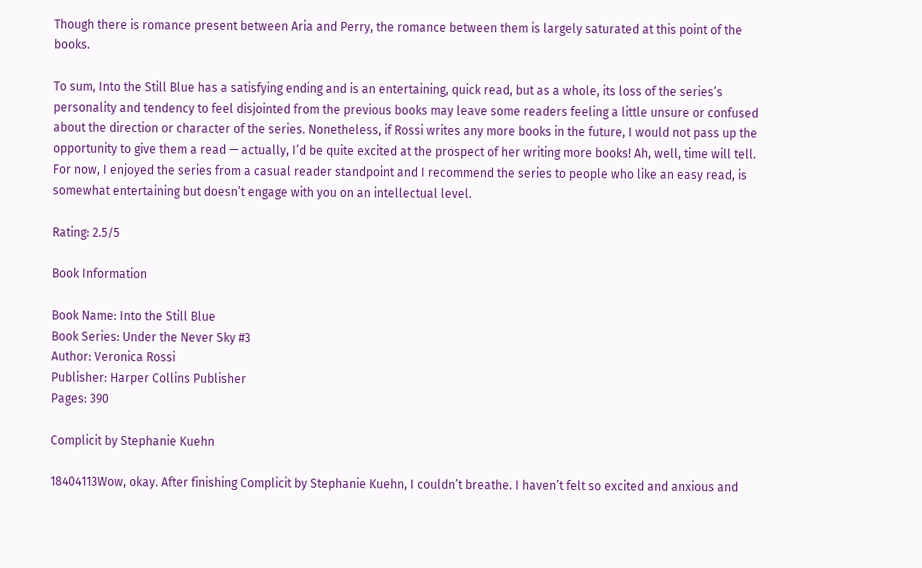Though there is romance present between Aria and Perry, the romance between them is largely saturated at this point of the books.

To sum, Into the Still Blue has a satisfying ending and is an entertaining, quick read, but as a whole, its loss of the series’s personality and tendency to feel disjointed from the previous books may leave some readers feeling a little unsure or confused about the direction or character of the series. Nonetheless, if Rossi writes any more books in the future, I would not pass up the opportunity to give them a read — actually, I’d be quite excited at the prospect of her writing more books! Ah, well, time will tell. For now, I enjoyed the series from a casual reader standpoint and I recommend the series to people who like an easy read, is somewhat entertaining but doesn’t engage with you on an intellectual level.

Rating: 2.5/5

Book Information

Book Name: Into the Still Blue
Book Series: Under the Never Sky #3
Author: Veronica Rossi
Publisher: Harper Collins Publisher
Pages: 390

Complicit by Stephanie Kuehn

18404113Wow, okay. After finishing Complicit by Stephanie Kuehn, I couldn’t breathe. I haven’t felt so excited and anxious and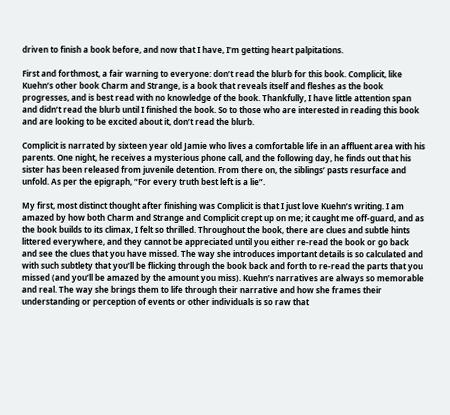driven to finish a book before, and now that I have, I’m getting heart palpitations.

First and forthmost, a fair warning to everyone: don’t read the blurb for this book. Complicit, like Kuehn’s other book Charm and Strange, is a book that reveals itself and fleshes as the book progresses, and is best read with no knowledge of the book. Thankfully, I have little attention span and didn’t read the blurb until I finished the book. So to those who are interested in reading this book and are looking to be excited about it, don’t read the blurb.

Complicit is narrated by sixteen year old Jamie who lives a comfortable life in an affluent area with his parents. One night, he receives a mysterious phone call, and the following day, he finds out that his sister has been released from juvenile detention. From there on, the siblings’ pasts resurface and unfold. As per the epigraph, “For every truth best left is a lie”.

My first, most distinct thought after finishing was Complicit is that I just love Kuehn’s writing. I am amazed by how both Charm and Strange and Complicit crept up on me; it caught me off-guard, and as the book builds to its climax, I felt so thrilled. Throughout the book, there are clues and subtle hints littered everywhere, and they cannot be appreciated until you either re-read the book or go back and see the clues that you have missed. The way she introduces important details is so calculated and with such subtlety that you’ll be flicking through the book back and forth to re-read the parts that you missed (and you’ll be amazed by the amount you miss). Kuehn’s narratives are always so memorable and real. The way she brings them to life through their narrative and how she frames their understanding or perception of events or other individuals is so raw that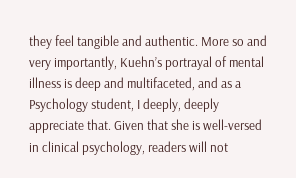they feel tangible and authentic. More so and very importantly, Kuehn’s portrayal of mental illness is deep and multifaceted, and as a Psychology student, I deeply, deeply appreciate that. Given that she is well-versed in clinical psychology, readers will not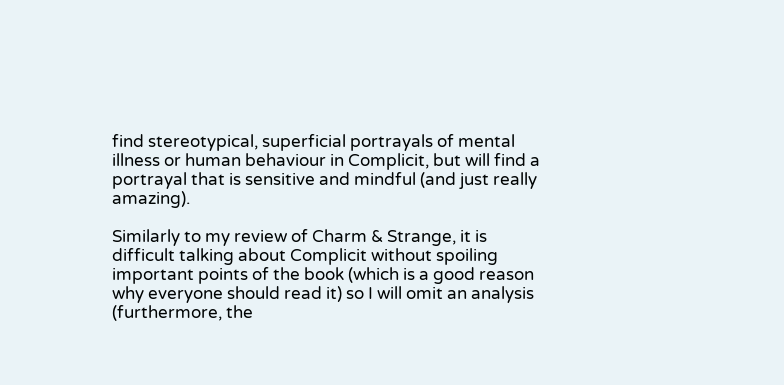find stereotypical, superficial portrayals of mental illness or human behaviour in Complicit, but will find a portrayal that is sensitive and mindful (and just really amazing).

Similarly to my review of Charm & Strange, it is difficult talking about Complicit without spoiling important points of the book (which is a good reason why everyone should read it) so I will omit an analysis (furthermore, the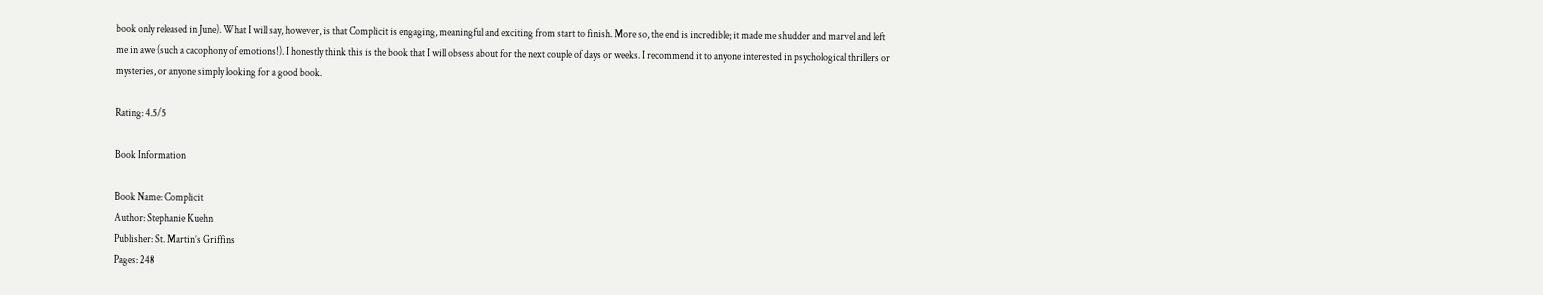book only released in June). What I will say, however, is that Complicit is engaging, meaningful and exciting from start to finish. More so, the end is incredible; it made me shudder and marvel and left me in awe (such a cacophony of emotions!). I honestly think this is the book that I will obsess about for the next couple of days or weeks. I recommend it to anyone interested in psychological thrillers or mysteries, or anyone simply looking for a good book.

Rating: 4.5/5

Book Information

Book Name: Complicit
Author: Stephanie Kuehn
Publisher: St. Martin’s Griffins
Pages: 248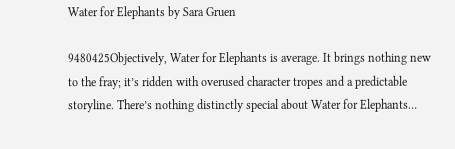Water for Elephants by Sara Gruen

9480425Objectively, Water for Elephants is average. It brings nothing new to the fray; it’s ridden with overused character tropes and a predictable storyline. There’s nothing distinctly special about Water for Elephants…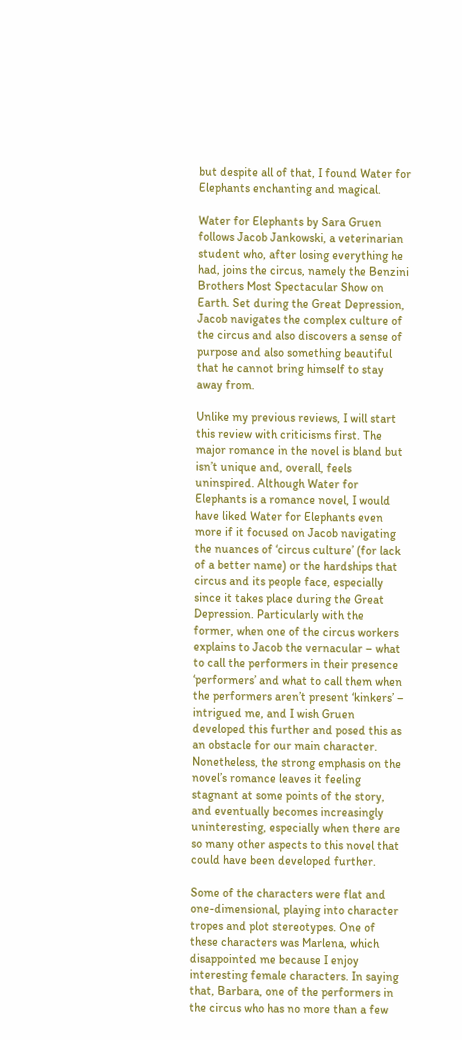but despite all of that, I found Water for Elephants enchanting and magical.

Water for Elephants by Sara Gruen follows Jacob Jankowski, a veterinarian student who, after losing everything he had, joins the circus, namely the Benzini Brothers Most Spectacular Show on Earth. Set during the Great Depression, Jacob navigates the complex culture of the circus and also discovers a sense of purpose and also something beautiful that he cannot bring himself to stay away from.

Unlike my previous reviews, I will start this review with criticisms first. The major romance in the novel is bland but isn’t unique and, overall, feels uninspired. Although Water for Elephants is a romance novel, I would have liked Water for Elephants even more if it focused on Jacob navigating the nuances of ‘circus culture’ (for lack of a better name) or the hardships that circus and its people face, especially since it takes place during the Great Depression. Particularly with the former, when one of the circus workers explains to Jacob the vernacular – what to call the performers in their presence ‘performers’ and what to call them when the performers aren’t present ‘kinkers’ – intrigued me, and I wish Gruen developed this further and posed this as an obstacle for our main character. Nonetheless, the strong emphasis on the novel’s romance leaves it feeling stagnant at some points of the story, and eventually becomes increasingly uninteresting, especially when there are so many other aspects to this novel that could have been developed further.

Some of the characters were flat and one-dimensional, playing into character tropes and plot stereotypes. One of these characters was Marlena, which disappointed me because I enjoy interesting female characters. In saying that, Barbara, one of the performers in the circus who has no more than a few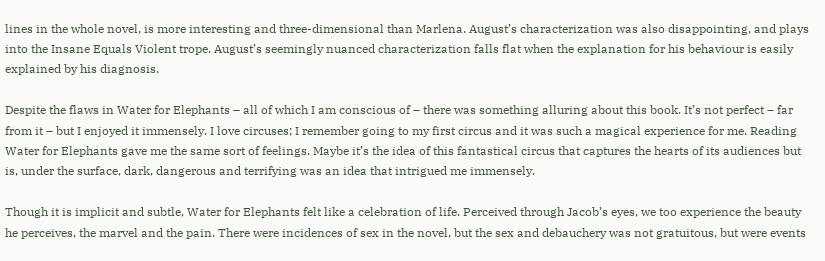lines in the whole novel, is more interesting and three-dimensional than Marlena. August’s characterization was also disappointing, and plays into the Insane Equals Violent trope. August’s seemingly nuanced characterization falls flat when the explanation for his behaviour is easily explained by his diagnosis.

Despite the flaws in Water for Elephants – all of which I am conscious of – there was something alluring about this book. It’s not perfect – far from it – but I enjoyed it immensely. I love circuses; I remember going to my first circus and it was such a magical experience for me. Reading Water for Elephants gave me the same sort of feelings. Maybe it’s the idea of this fantastical circus that captures the hearts of its audiences but is, under the surface, dark, dangerous and terrifying was an idea that intrigued me immensely.

Though it is implicit and subtle, Water for Elephants felt like a celebration of life. Perceived through Jacob’s eyes, we too experience the beauty he perceives, the marvel and the pain. There were incidences of sex in the novel, but the sex and debauchery was not gratuitous, but were events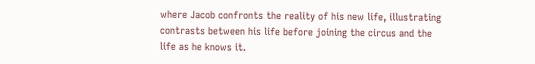where Jacob confronts the reality of his new life, illustrating contrasts between his life before joining the circus and the life as he knows it.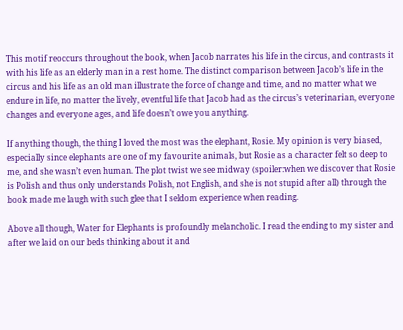This motif reoccurs throughout the book, when Jacob narrates his life in the circus, and contrasts it with his life as an elderly man in a rest home. The distinct comparison between Jacob’s life in the circus and his life as an old man illustrate the force of change and time, and no matter what we endure in life, no matter the lively, eventful life that Jacob had as the circus’s veterinarian, everyone changes and everyone ages, and life doesn’t owe you anything.

If anything though, the thing I loved the most was the elephant, Rosie. My opinion is very biased, especially since elephants are one of my favourite animals, but Rosie as a character felt so deep to me, and she wasn’t even human. The plot twist we see midway (spoiler:when we discover that Rosie is Polish and thus only understands Polish, not English, and she is not stupid after all) through the book made me laugh with such glee that I seldom experience when reading.

Above all though, Water for Elephants is profoundly melancholic. I read the ending to my sister and after we laid on our beds thinking about it and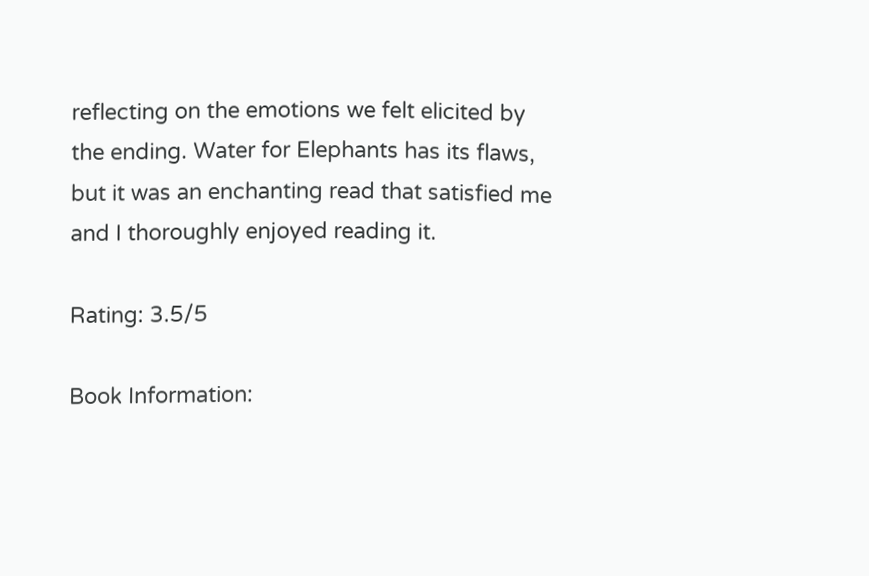reflecting on the emotions we felt elicited by the ending. Water for Elephants has its flaws, but it was an enchanting read that satisfied me and I thoroughly enjoyed reading it.

Rating: 3.5/5

Book Information: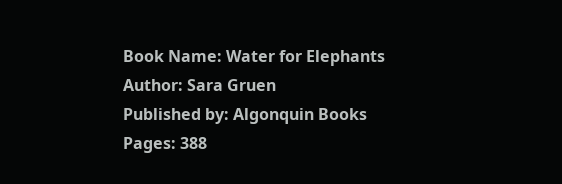Book Name: Water for Elephants
Author: Sara Gruen
Published by: Algonquin Books
Pages: 388